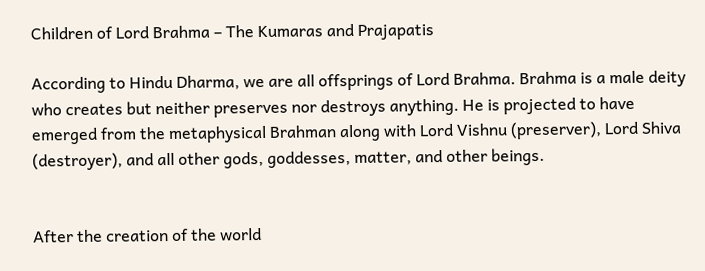Children of Lord Brahma – The Kumaras and Prajapatis

According to Hindu Dharma, we are all offsprings of Lord Brahma. Brahma is a male deity who creates but neither preserves nor destroys anything. He is projected to have emerged from the metaphysical Brahman along with Lord Vishnu (preserver), Lord Shiva (destroyer), and all other gods, goddesses, matter, and other beings.


After the creation of the world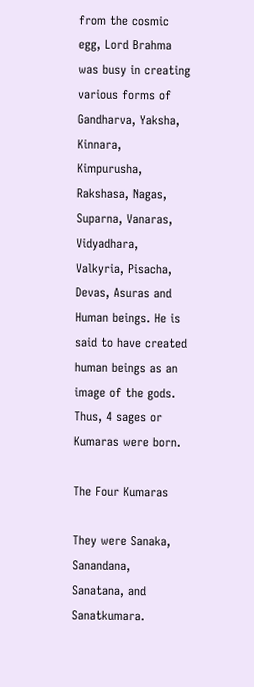from the cosmic egg, Lord Brahma was busy in creating various forms of Gandharva, Yaksha, Kinnara, Kimpurusha, Rakshasa, Nagas, Suparna, Vanaras, Vidyadhara, Valkyria, Pisacha, Devas, Asuras and Human beings. He is said to have created human beings as an image of the gods. Thus, 4 sages or Kumaras were born.

The Four Kumaras

They were Sanaka, Sanandana, Sanatana, and Sanatkumara.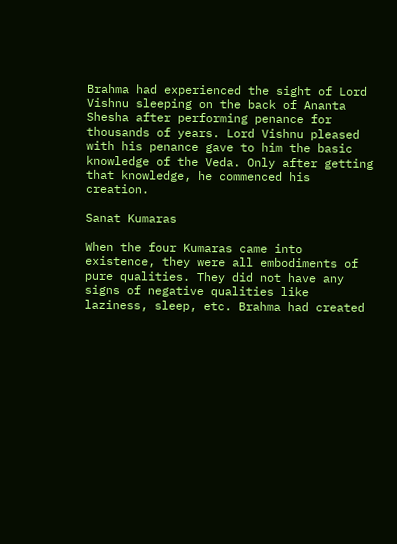Brahma had experienced the sight of Lord Vishnu sleeping on the back of Ananta Shesha after performing penance for thousands of years. Lord Vishnu pleased with his penance gave to him the basic knowledge of the Veda. Only after getting that knowledge, he commenced his creation.

Sanat Kumaras

When the four Kumaras came into existence, they were all embodiments of pure qualities. They did not have any signs of negative qualities like laziness, sleep, etc. Brahma had created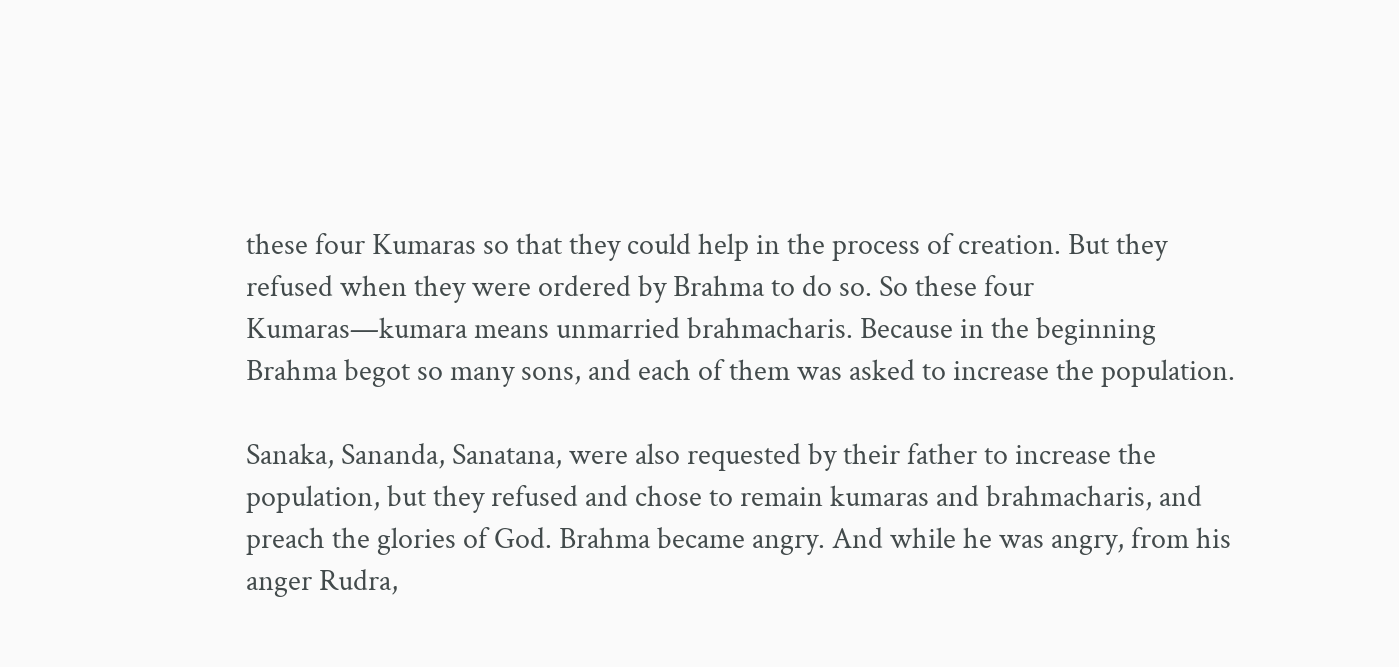these four Kumaras so that they could help in the process of creation. But they refused when they were ordered by Brahma to do so. So these four Kumaras—kumara means unmarried brahmacharis. Because in the beginning Brahma begot so many sons, and each of them was asked to increase the population.

Sanaka, Sananda, Sanatana, were also requested by their father to increase the population, but they refused and chose to remain kumaras and brahmacharis, and preach the glories of God. Brahma became angry. And while he was angry, from his anger Rudra,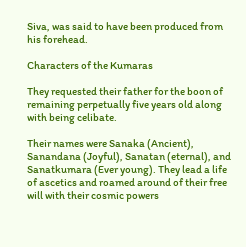Siva, was said to have been produced from his forehead.

Characters of the Kumaras

They requested their father for the boon of remaining perpetually five years old along with being celibate.

Their names were Sanaka (Ancient), Sanandana (Joyful), Sanatan (eternal), and Sanatkumara (Ever young). They lead a life of ascetics and roamed around of their free will with their cosmic powers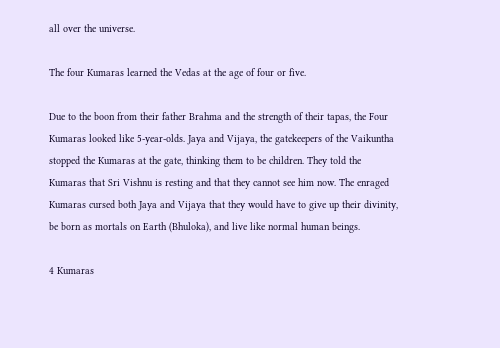all over the universe.

The four Kumaras learned the Vedas at the age of four or five.

Due to the boon from their father Brahma and the strength of their tapas, the Four Kumaras looked like 5-year-olds. Jaya and Vijaya, the gatekeepers of the Vaikuntha stopped the Kumaras at the gate, thinking them to be children. They told the Kumaras that Sri Vishnu is resting and that they cannot see him now. The enraged Kumaras cursed both Jaya and Vijaya that they would have to give up their divinity, be born as mortals on Earth (Bhuloka), and live like normal human beings.

4 Kumaras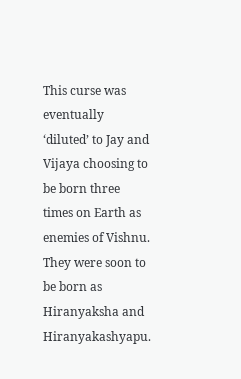This curse was eventually ‘diluted’ to Jay and Vijaya choosing to be born three times on Earth as enemies of Vishnu. They were soon to be born as Hiranyaksha and Hiranyakashyapu.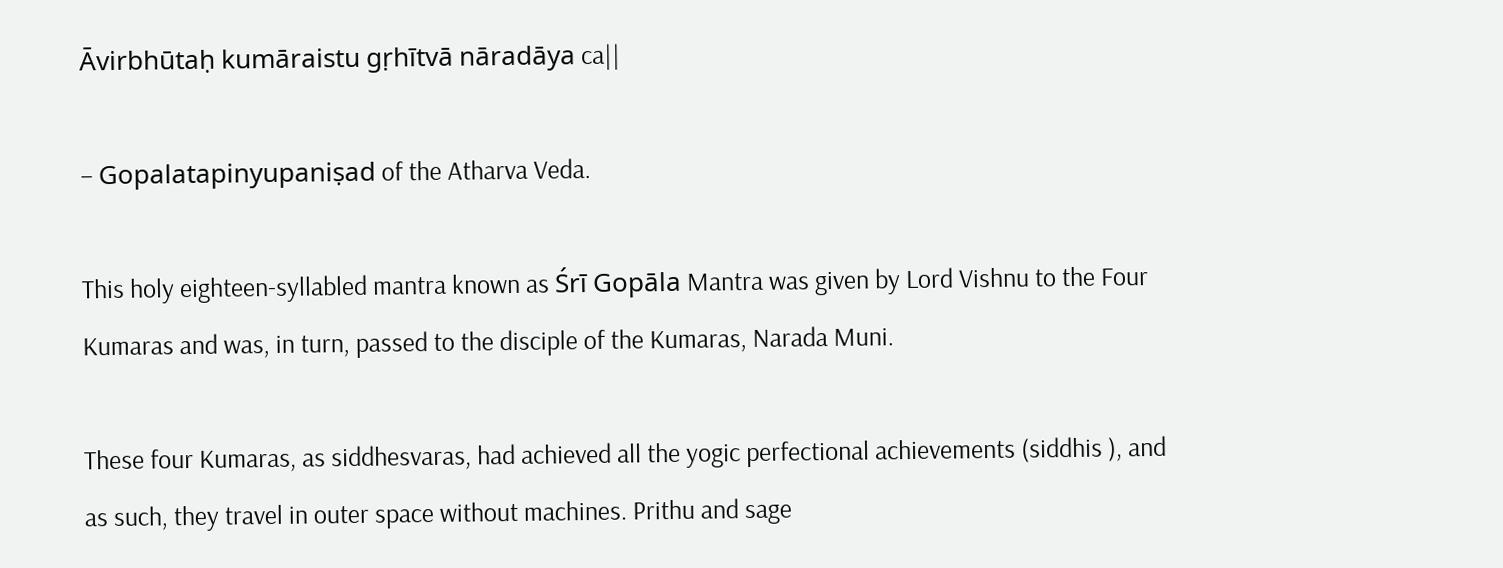Āvirbhūtaḥ kumāraistu gṛhītvā nāradāya ca||

– Gopalatapinyupaniṣad of the Atharva Veda.

This holy eighteen-syllabled mantra known as Śrī Gopāla Mantra was given by Lord Vishnu to the Four Kumaras and was, in turn, passed to the disciple of the Kumaras, Narada Muni.

These four Kumaras, as siddhesvaras, had achieved all the yogic perfectional achievements (siddhis ), and as such, they travel in outer space without machines. Prithu and sage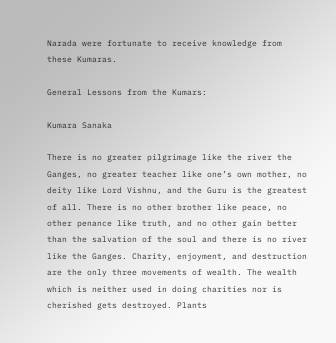Narada were fortunate to receive knowledge from these Kumaras.

General Lessons from the Kumars:

Kumara Sanaka

There is no greater pilgrimage like the river the Ganges, no greater teacher like one’s own mother, no deity like Lord Vishnu, and the Guru is the greatest of all. There is no other brother like peace, no other penance like truth, and no other gain better than the salvation of the soul and there is no river like the Ganges. Charity, enjoyment, and destruction are the only three movements of wealth. The wealth which is neither used in doing charities nor is cherished gets destroyed. Plants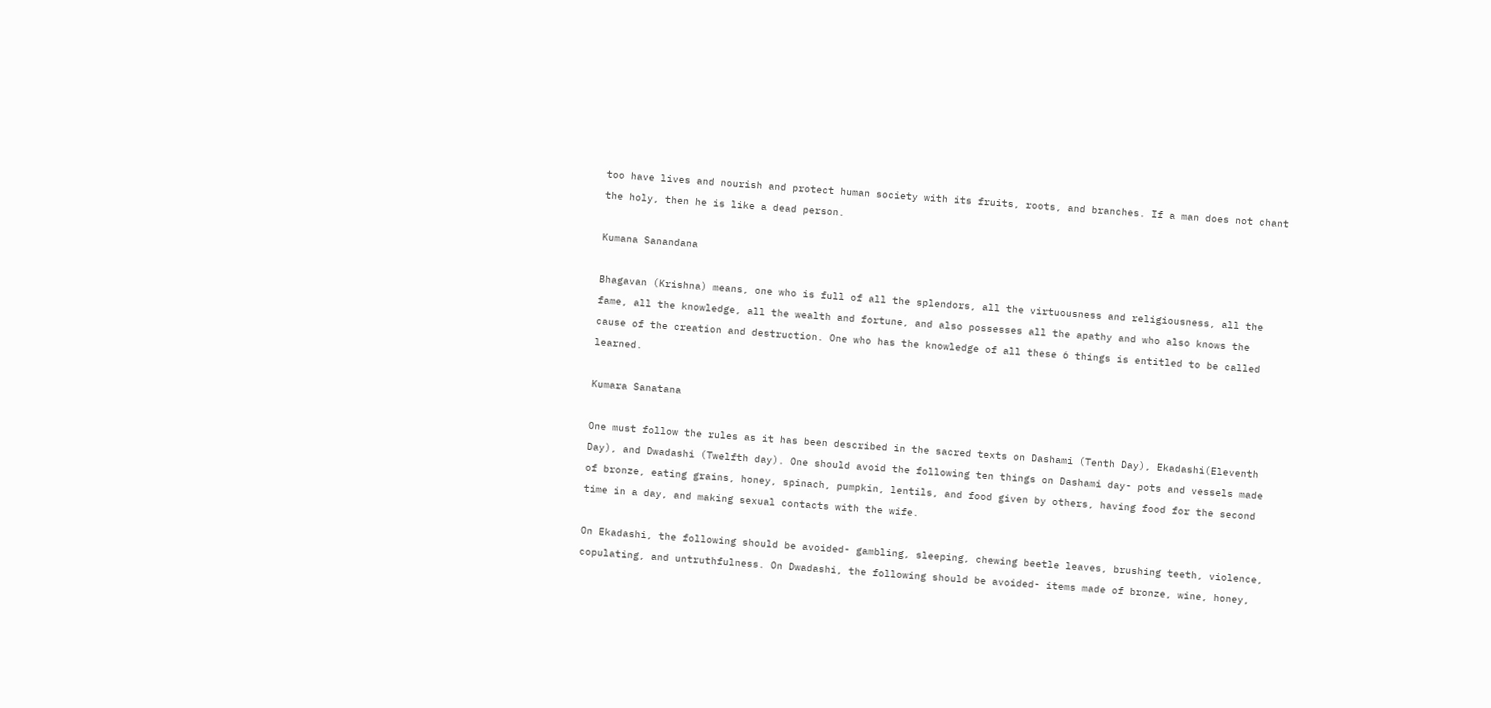too have lives and nourish and protect human society with its fruits, roots, and branches. If a man does not chant the holy, then he is like a dead person.

Kumana Sanandana

Bhagavan (Krishna) means, one who is full of all the splendors, all the virtuousness and religiousness, all the fame, all the knowledge, all the wealth and fortune, and also possesses all the apathy and who also knows the cause of the creation and destruction. One who has the knowledge of all these 6 things is entitled to be called learned.

Kumara Sanatana

One must follow the rules as it has been described in the sacred texts on Dashami (Tenth Day), Ekadashi(Eleventh Day), and Dwadashi (Twelfth day). One should avoid the following ten things on Dashami day- pots and vessels made of bronze, eating grains, honey, spinach, pumpkin, lentils, and food given by others, having food for the second time in a day, and making sexual contacts with the wife.

On Ekadashi, the following should be avoided- gambling, sleeping, chewing beetle leaves, brushing teeth, violence, copulating, and untruthfulness. On Dwadashi, the following should be avoided- items made of bronze, wine, honey,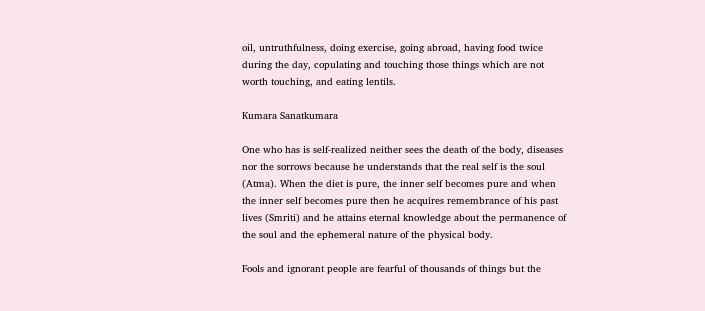oil, untruthfulness, doing exercise, going abroad, having food twice during the day, copulating and touching those things which are not worth touching, and eating lentils.

Kumara Sanatkumara

One who has is self-realized neither sees the death of the body, diseases nor the sorrows because he understands that the real self is the soul (Atma). When the diet is pure, the inner self becomes pure and when the inner self becomes pure then he acquires remembrance of his past lives (Smriti) and he attains eternal knowledge about the permanence of the soul and the ephemeral nature of the physical body.

Fools and ignorant people are fearful of thousands of things but the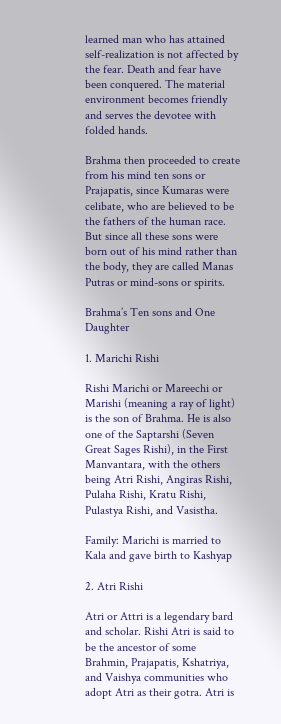learned man who has attained self-realization is not affected by the fear. Death and fear have been conquered. The material environment becomes friendly and serves the devotee with folded hands.

Brahma then proceeded to create from his mind ten sons or Prajapatis, since Kumaras were celibate, who are believed to be the fathers of the human race. But since all these sons were born out of his mind rather than the body, they are called Manas Putras or mind-sons or spirits.

Brahma’s Ten sons and One Daughter

1. Marichi Rishi

Rishi Marichi or Mareechi or Marishi (meaning a ray of light) is the son of Brahma. He is also one of the Saptarshi (Seven Great Sages Rishi), in the First Manvantara, with the others being Atri Rishi, Angiras Rishi, Pulaha Rishi, Kratu Rishi, Pulastya Rishi, and Vasistha.

Family: Marichi is married to Kala and gave birth to Kashyap

2. Atri Rishi

Atri or Attri is a legendary bard and scholar. Rishi Atri is said to be the ancestor of some Brahmin, Prajapatis, Kshatriya, and Vaishya communities who adopt Atri as their gotra. Atri is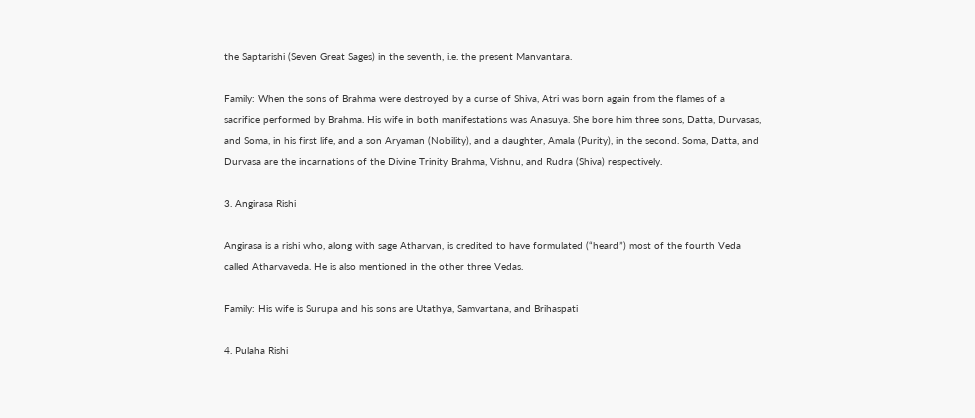the Saptarishi (Seven Great Sages) in the seventh, i.e. the present Manvantara.

Family: When the sons of Brahma were destroyed by a curse of Shiva, Atri was born again from the flames of a sacrifice performed by Brahma. His wife in both manifestations was Anasuya. She bore him three sons, Datta, Durvasas, and Soma, in his first life, and a son Aryaman (Nobility), and a daughter, Amala (Purity), in the second. Soma, Datta, and Durvasa are the incarnations of the Divine Trinity Brahma, Vishnu, and Rudra (Shiva) respectively.

3. Angirasa Rishi

Angirasa is a rishi who, along with sage Atharvan, is credited to have formulated (“heard”) most of the fourth Veda called Atharvaveda. He is also mentioned in the other three Vedas.

Family: His wife is Surupa and his sons are Utathya, Samvartana, and Brihaspati

4. Pulaha Rishi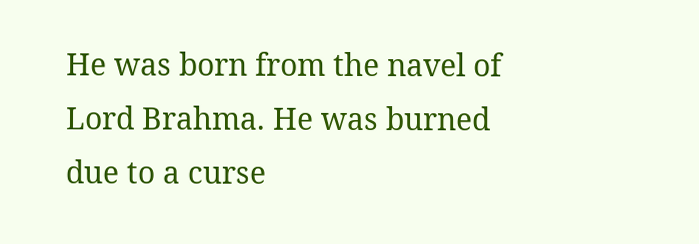He was born from the navel of Lord Brahma. He was burned due to a curse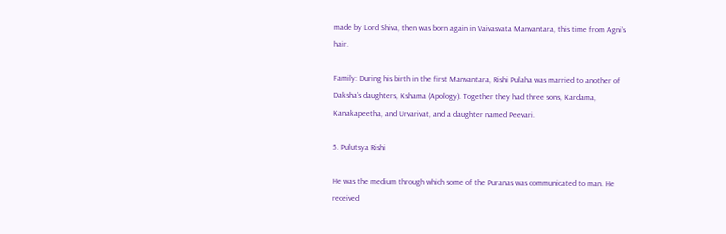made by Lord Shiva, then was born again in Vaivasvata Manvantara, this time from Agni’s hair.

Family: During his birth in the first Manvantara, Rishi Pulaha was married to another of Daksha’s daughters, Kshama (Apology). Together they had three sons, Kardama, Kanakapeetha, and Urvarivat, and a daughter named Peevari.

5. Pulutsya Rishi

He was the medium through which some of the Puranas was communicated to man. He received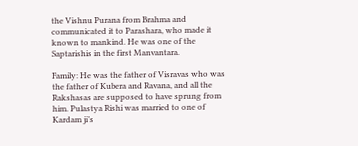the Vishnu Purana from Brahma and communicated it to Parashara, who made it known to mankind. He was one of the Saptarishis in the first Manvantara.

Family: He was the father of Visravas who was the father of Kubera and Ravana, and all the Rakshasas are supposed to have sprung from him. Pulastya Rishi was married to one of Kardam ji’s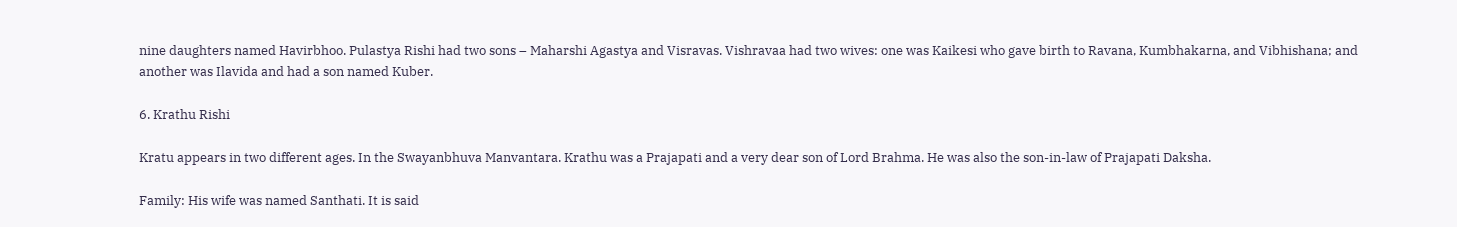nine daughters named Havirbhoo. Pulastya Rishi had two sons – Maharshi Agastya and Visravas. Vishravaa had two wives: one was Kaikesi who gave birth to Ravana, Kumbhakarna, and Vibhishana; and another was Ilavida and had a son named Kuber.

6. Krathu Rishi

Kratu appears in two different ages. In the Swayanbhuva Manvantara. Krathu was a Prajapati and a very dear son of Lord Brahma. He was also the son-in-law of Prajapati Daksha.

Family: His wife was named Santhati. It is said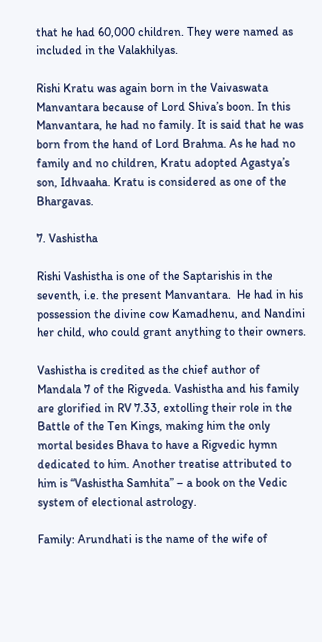that he had 60,000 children. They were named as included in the Valakhilyas.

Rishi Kratu was again born in the Vaivaswata Manvantara because of Lord Shiva’s boon. In this Manvantara, he had no family. It is said that he was born from the hand of Lord Brahma. As he had no family and no children, Kratu adopted Agastya’s son, Idhvaaha. Kratu is considered as one of the Bhargavas.

7. Vashistha

Rishi Vashistha is one of the Saptarishis in the seventh, i.e. the present Manvantara.  He had in his possession the divine cow Kamadhenu, and Nandini her child, who could grant anything to their owners.

Vashistha is credited as the chief author of Mandala 7 of the Rigveda. Vashistha and his family are glorified in RV 7.33, extolling their role in the Battle of the Ten Kings, making him the only mortal besides Bhava to have a Rigvedic hymn dedicated to him. Another treatise attributed to him is “Vashistha Samhita” – a book on the Vedic system of electional astrology.

Family: Arundhati is the name of the wife of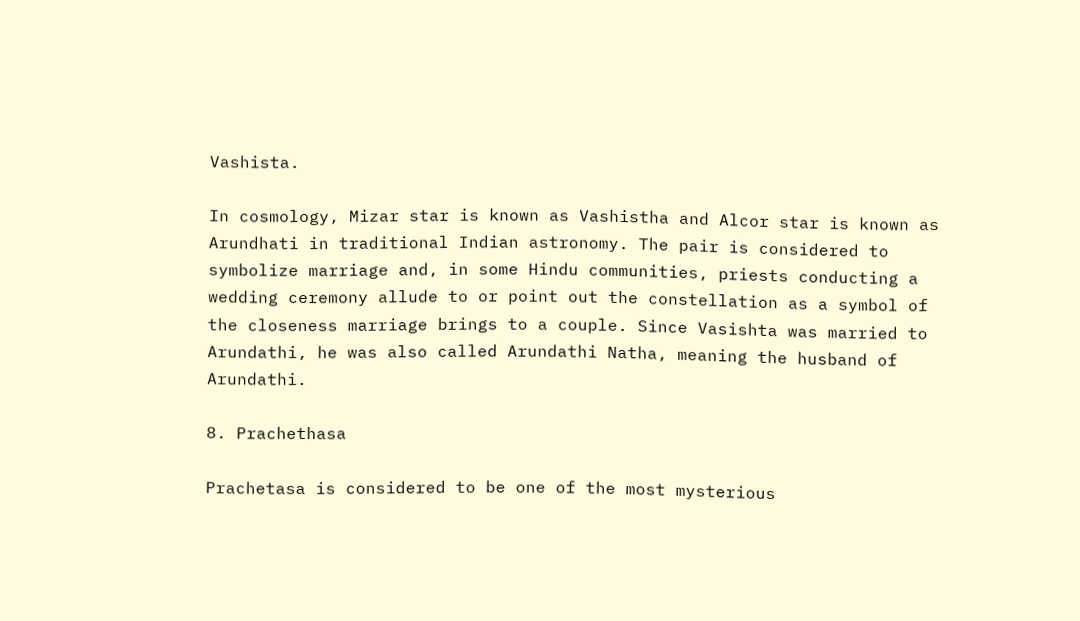Vashista.

In cosmology, Mizar star is known as Vashistha and Alcor star is known as Arundhati in traditional Indian astronomy. The pair is considered to symbolize marriage and, in some Hindu communities, priests conducting a wedding ceremony allude to or point out the constellation as a symbol of the closeness marriage brings to a couple. Since Vasishta was married to Arundathi, he was also called Arundathi Natha, meaning the husband of Arundathi.

8. Prachethasa

Prachetasa is considered to be one of the most mysterious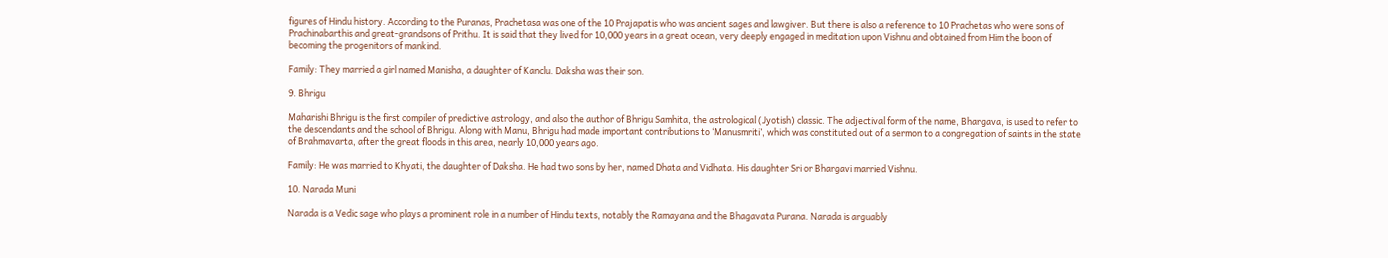figures of Hindu history. According to the Puranas, Prachetasa was one of the 10 Prajapatis who was ancient sages and lawgiver. But there is also a reference to 10 Prachetas who were sons of Prachinabarthis and great-grandsons of Prithu. It is said that they lived for 10,000 years in a great ocean, very deeply engaged in meditation upon Vishnu and obtained from Him the boon of becoming the progenitors of mankind.

Family: They married a girl named Manisha, a daughter of Kanclu. Daksha was their son.

9. Bhrigu

Maharishi Bhrigu is the first compiler of predictive astrology, and also the author of Bhrigu Samhita, the astrological (Jyotish) classic. The adjectival form of the name, Bhargava, is used to refer to the descendants and the school of Bhrigu. Along with Manu, Bhrigu had made important contributions to ‘Manusmriti’, which was constituted out of a sermon to a congregation of saints in the state of Brahmavarta, after the great floods in this area, nearly 10,000 years ago.

Family: He was married to Khyati, the daughter of Daksha. He had two sons by her, named Dhata and Vidhata. His daughter Sri or Bhargavi married Vishnu.

10. Narada Muni

Narada is a Vedic sage who plays a prominent role in a number of Hindu texts, notably the Ramayana and the Bhagavata Purana. Narada is arguably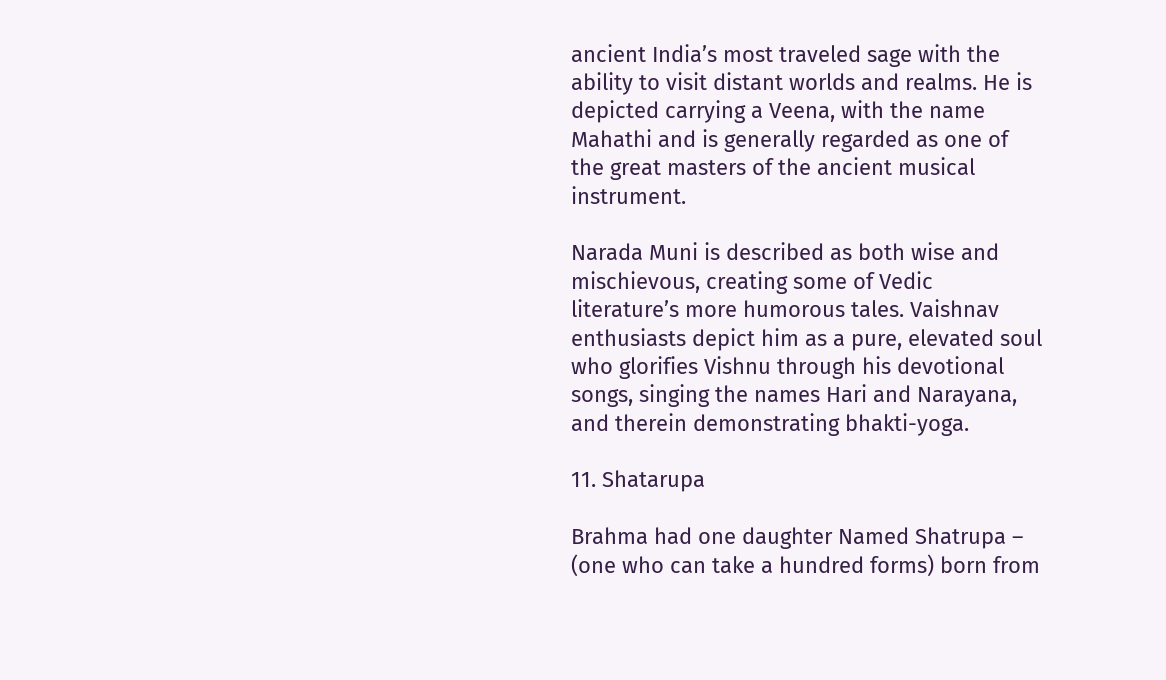ancient India’s most traveled sage with the ability to visit distant worlds and realms. He is depicted carrying a Veena, with the name Mahathi and is generally regarded as one of the great masters of the ancient musical instrument.

Narada Muni is described as both wise and mischievous, creating some of Vedic literature’s more humorous tales. Vaishnav enthusiasts depict him as a pure, elevated soul who glorifies Vishnu through his devotional songs, singing the names Hari and Narayana, and therein demonstrating bhakti-yoga.

11. Shatarupa

Brahma had one daughter Named Shatrupa – (one who can take a hundred forms) born from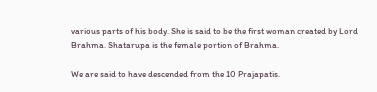various parts of his body. She is said to be the first woman created by Lord Brahma. Shatarupa is the female portion of Brahma.

We are said to have descended from the 10 Prajapatis.